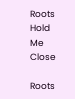Roots Hold Me Close

Roots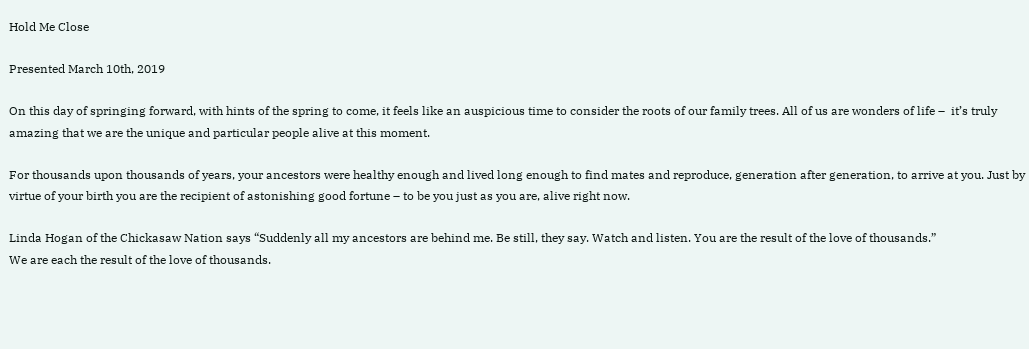Hold Me Close

Presented March 10th, 2019

On this day of springing forward, with hints of the spring to come, it feels like an auspicious time to consider the roots of our family trees. All of us are wonders of life –  it’s truly amazing that we are the unique and particular people alive at this moment.

For thousands upon thousands of years, your ancestors were healthy enough and lived long enough to find mates and reproduce, generation after generation, to arrive at you. Just by virtue of your birth you are the recipient of astonishing good fortune – to be you just as you are, alive right now.

Linda Hogan of the Chickasaw Nation says “Suddenly all my ancestors are behind me. Be still, they say. Watch and listen. You are the result of the love of thousands.”
We are each the result of the love of thousands.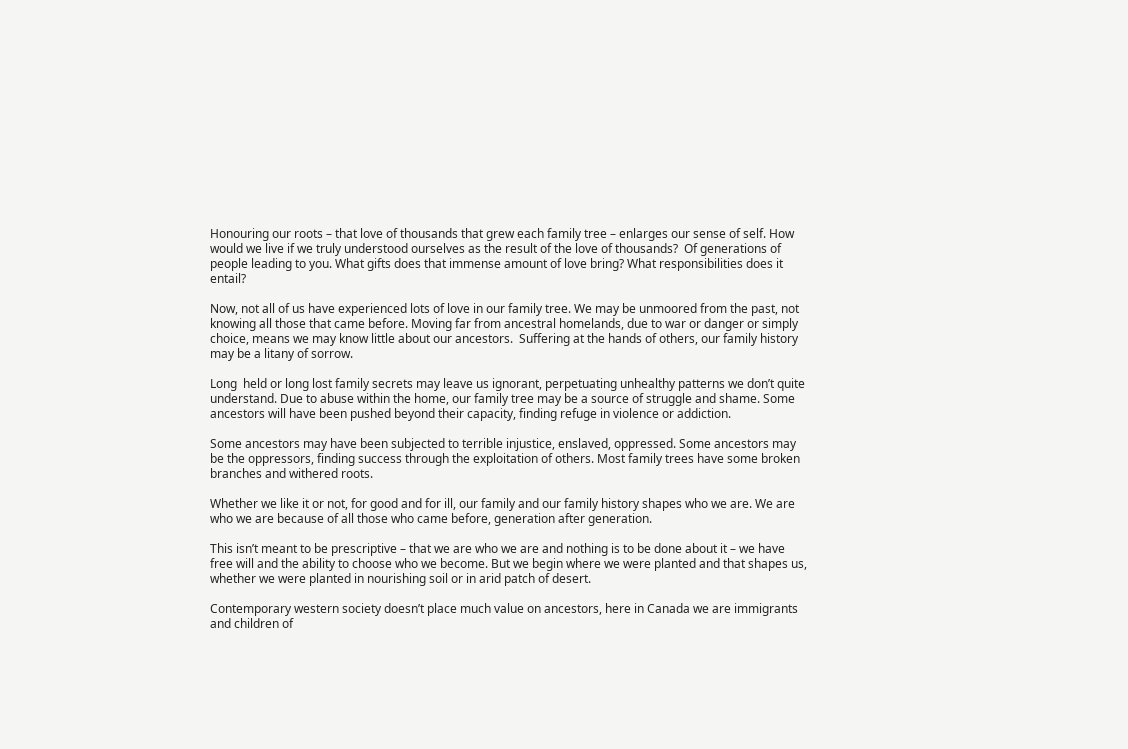Honouring our roots – that love of thousands that grew each family tree – enlarges our sense of self. How would we live if we truly understood ourselves as the result of the love of thousands?  Of generations of people leading to you. What gifts does that immense amount of love bring? What responsibilities does it entail?

Now, not all of us have experienced lots of love in our family tree. We may be unmoored from the past, not knowing all those that came before. Moving far from ancestral homelands, due to war or danger or simply choice, means we may know little about our ancestors.  Suffering at the hands of others, our family history may be a litany of sorrow.

Long  held or long lost family secrets may leave us ignorant, perpetuating unhealthy patterns we don’t quite understand. Due to abuse within the home, our family tree may be a source of struggle and shame. Some ancestors will have been pushed beyond their capacity, finding refuge in violence or addiction.

Some ancestors may have been subjected to terrible injustice, enslaved, oppressed. Some ancestors may be the oppressors, finding success through the exploitation of others. Most family trees have some broken branches and withered roots.

Whether we like it or not, for good and for ill, our family and our family history shapes who we are. We are who we are because of all those who came before, generation after generation.

This isn’t meant to be prescriptive – that we are who we are and nothing is to be done about it – we have free will and the ability to choose who we become. But we begin where we were planted and that shapes us, whether we were planted in nourishing soil or in arid patch of desert.

Contemporary western society doesn’t place much value on ancestors, here in Canada we are immigrants and children of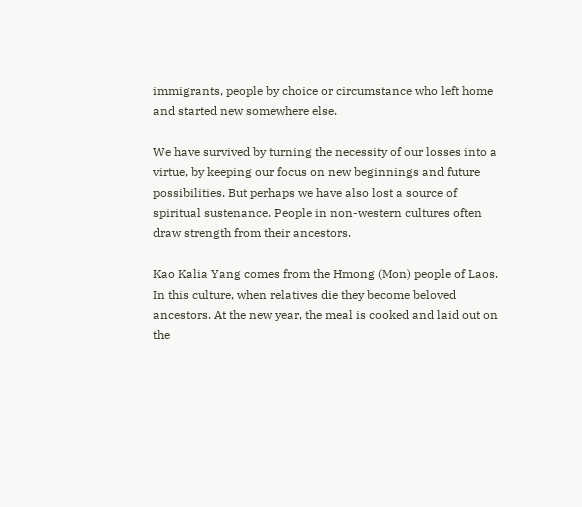immigrants, people by choice or circumstance who left home and started new somewhere else.

We have survived by turning the necessity of our losses into a virtue, by keeping our focus on new beginnings and future possibilities. But perhaps we have also lost a source of spiritual sustenance. People in non-western cultures often draw strength from their ancestors.

Kao Kalia Yang comes from the Hmong (Mon) people of Laos. In this culture, when relatives die they become beloved ancestors. At the new year, the meal is cooked and laid out on the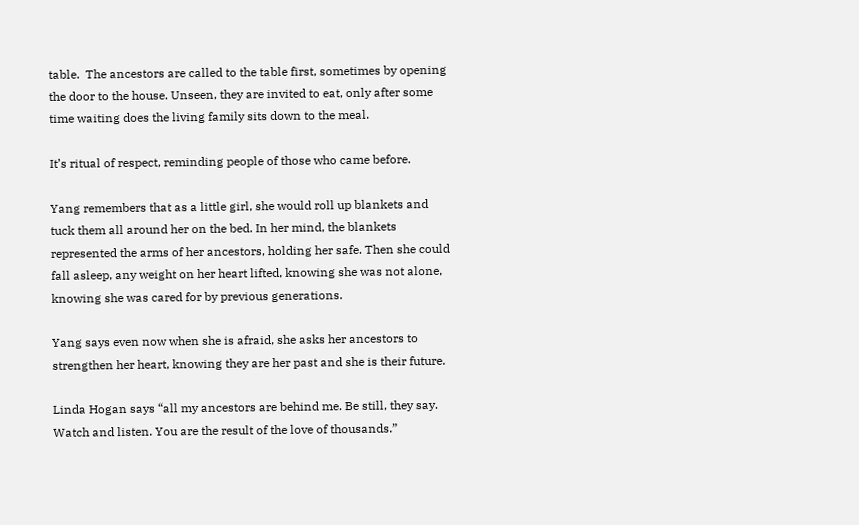table.  The ancestors are called to the table first, sometimes by opening the door to the house. Unseen, they are invited to eat, only after some time waiting does the living family sits down to the meal.

It’s ritual of respect, reminding people of those who came before.

Yang remembers that as a little girl, she would roll up blankets and tuck them all around her on the bed. In her mind, the blankets represented the arms of her ancestors, holding her safe. Then she could fall asleep, any weight on her heart lifted, knowing she was not alone, knowing she was cared for by previous generations.

Yang says even now when she is afraid, she asks her ancestors to strengthen her heart, knowing they are her past and she is their future.

Linda Hogan says “all my ancestors are behind me. Be still, they say. Watch and listen. You are the result of the love of thousands.”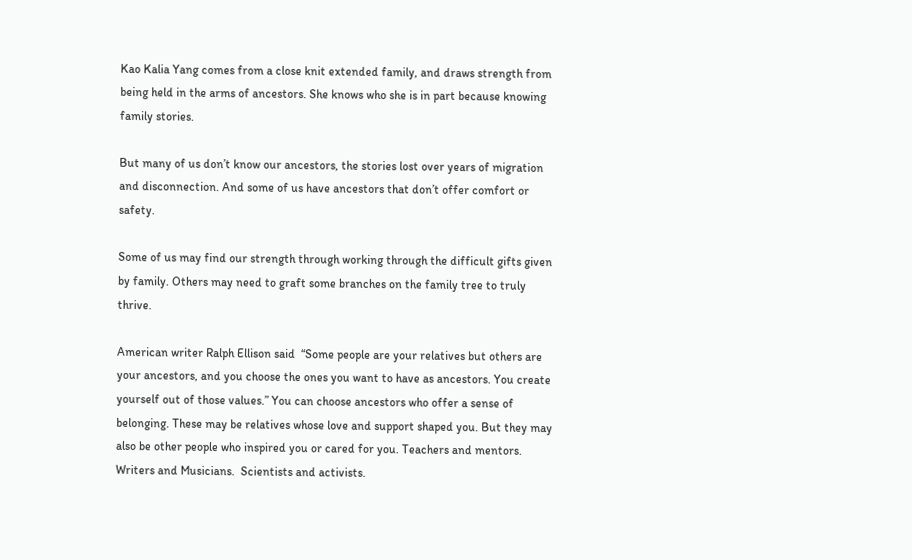Kao Kalia Yang comes from a close knit extended family, and draws strength from being held in the arms of ancestors. She knows who she is in part because knowing family stories.

But many of us don’t know our ancestors, the stories lost over years of migration and disconnection. And some of us have ancestors that don’t offer comfort or safety.

Some of us may find our strength through working through the difficult gifts given by family. Others may need to graft some branches on the family tree to truly thrive.

American writer Ralph Ellison said  “Some people are your relatives but others are your ancestors, and you choose the ones you want to have as ancestors. You create yourself out of those values.” You can choose ancestors who offer a sense of belonging. These may be relatives whose love and support shaped you. But they may also be other people who inspired you or cared for you. Teachers and mentors.  Writers and Musicians.  Scientists and activists.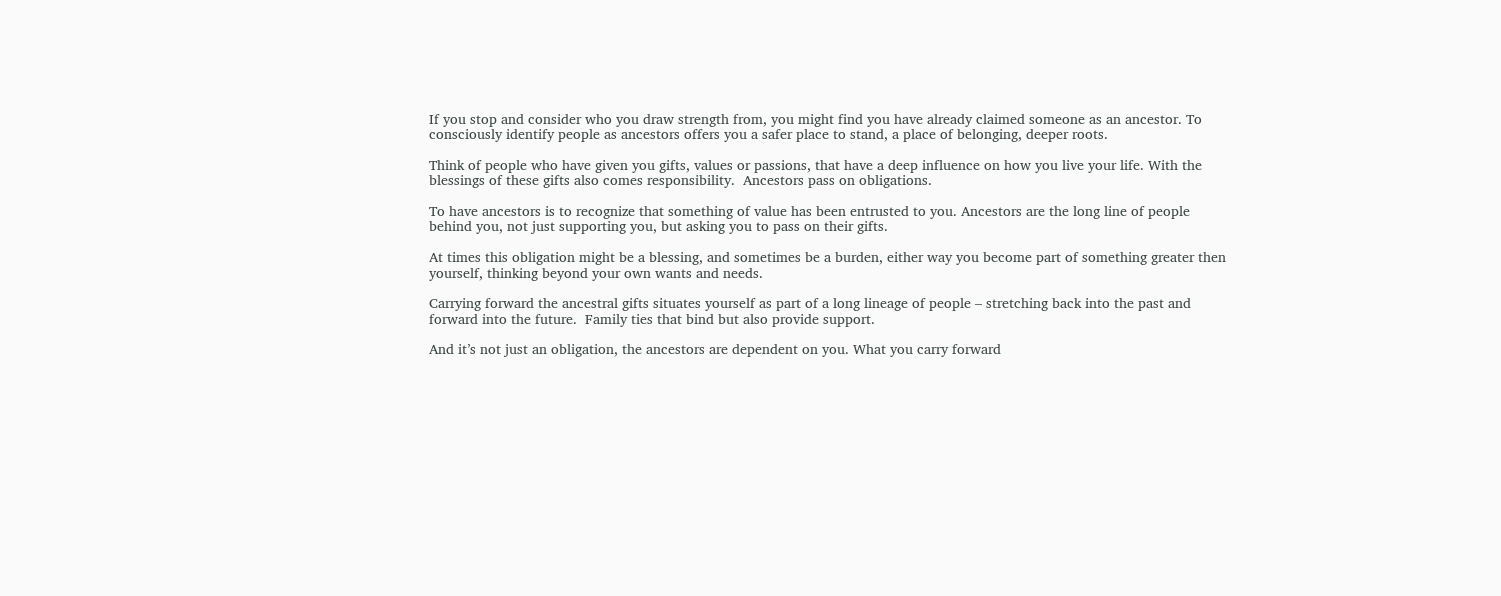If you stop and consider who you draw strength from, you might find you have already claimed someone as an ancestor. To consciously identify people as ancestors offers you a safer place to stand, a place of belonging, deeper roots.

Think of people who have given you gifts, values or passions, that have a deep influence on how you live your life. With the blessings of these gifts also comes responsibility.  Ancestors pass on obligations.

To have ancestors is to recognize that something of value has been entrusted to you. Ancestors are the long line of people behind you, not just supporting you, but asking you to pass on their gifts.

At times this obligation might be a blessing, and sometimes be a burden, either way you become part of something greater then yourself, thinking beyond your own wants and needs.

Carrying forward the ancestral gifts situates yourself as part of a long lineage of people – stretching back into the past and forward into the future.  Family ties that bind but also provide support.

And it’s not just an obligation, the ancestors are dependent on you. What you carry forward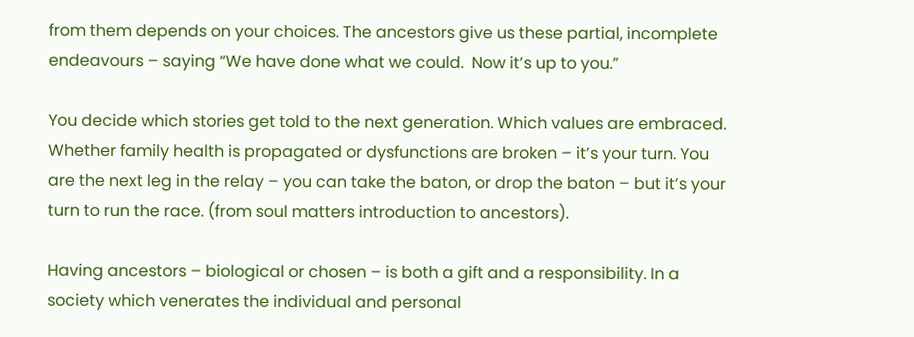from them depends on your choices. The ancestors give us these partial, incomplete endeavours – saying “We have done what we could.  Now it’s up to you.”

You decide which stories get told to the next generation. Which values are embraced. Whether family health is propagated or dysfunctions are broken – it’s your turn. You are the next leg in the relay – you can take the baton, or drop the baton – but it’s your turn to run the race. (from soul matters introduction to ancestors).

Having ancestors – biological or chosen – is both a gift and a responsibility. In a society which venerates the individual and personal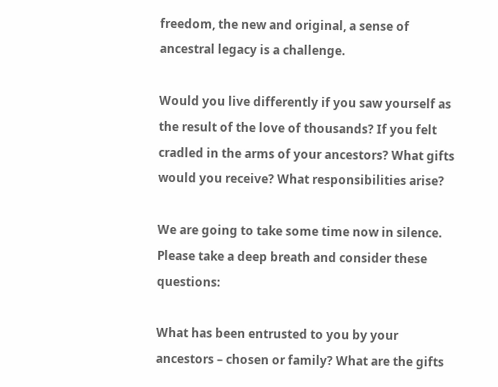freedom, the new and original, a sense of ancestral legacy is a challenge.

Would you live differently if you saw yourself as the result of the love of thousands? If you felt cradled in the arms of your ancestors? What gifts would you receive? What responsibilities arise?

We are going to take some time now in silence.  Please take a deep breath and consider these questions:

What has been entrusted to you by your ancestors – chosen or family? What are the gifts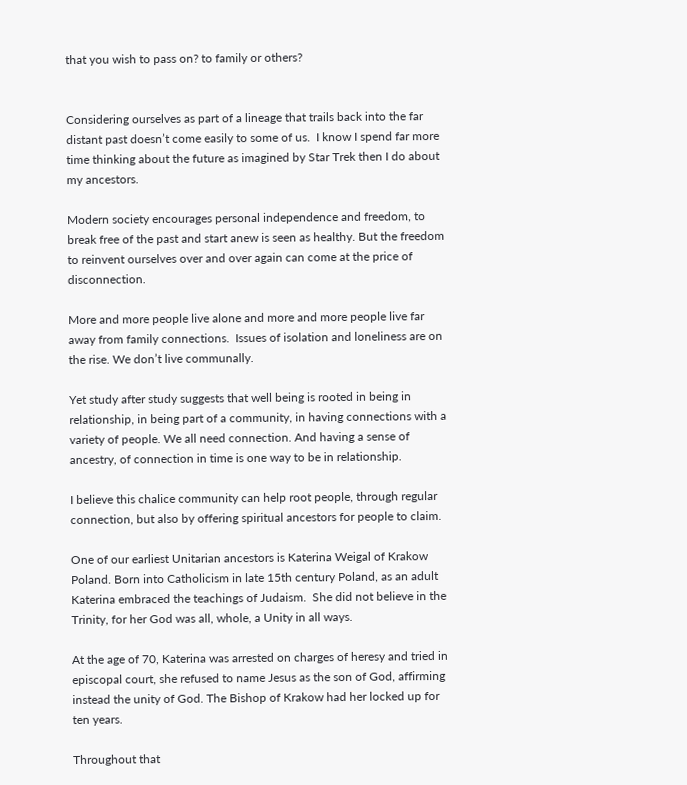that you wish to pass on? to family or others?


Considering ourselves as part of a lineage that trails back into the far distant past doesn’t come easily to some of us.  I know I spend far more time thinking about the future as imagined by Star Trek then I do about my ancestors.

Modern society encourages personal independence and freedom, to break free of the past and start anew is seen as healthy. But the freedom to reinvent ourselves over and over again can come at the price of disconnection.

More and more people live alone and more and more people live far away from family connections.  Issues of isolation and loneliness are on the rise. We don’t live communally.

Yet study after study suggests that well being is rooted in being in relationship, in being part of a community, in having connections with a variety of people. We all need connection. And having a sense of ancestry, of connection in time is one way to be in relationship.

I believe this chalice community can help root people, through regular connection, but also by offering spiritual ancestors for people to claim.

One of our earliest Unitarian ancestors is Katerina Weigal of Krakow Poland. Born into Catholicism in late 15th century Poland, as an adult Katerina embraced the teachings of Judaism.  She did not believe in the Trinity, for her God was all, whole, a Unity in all ways.

At the age of 70, Katerina was arrested on charges of heresy and tried in episcopal court, she refused to name Jesus as the son of God, affirming instead the unity of God. The Bishop of Krakow had her locked up for ten years.

Throughout that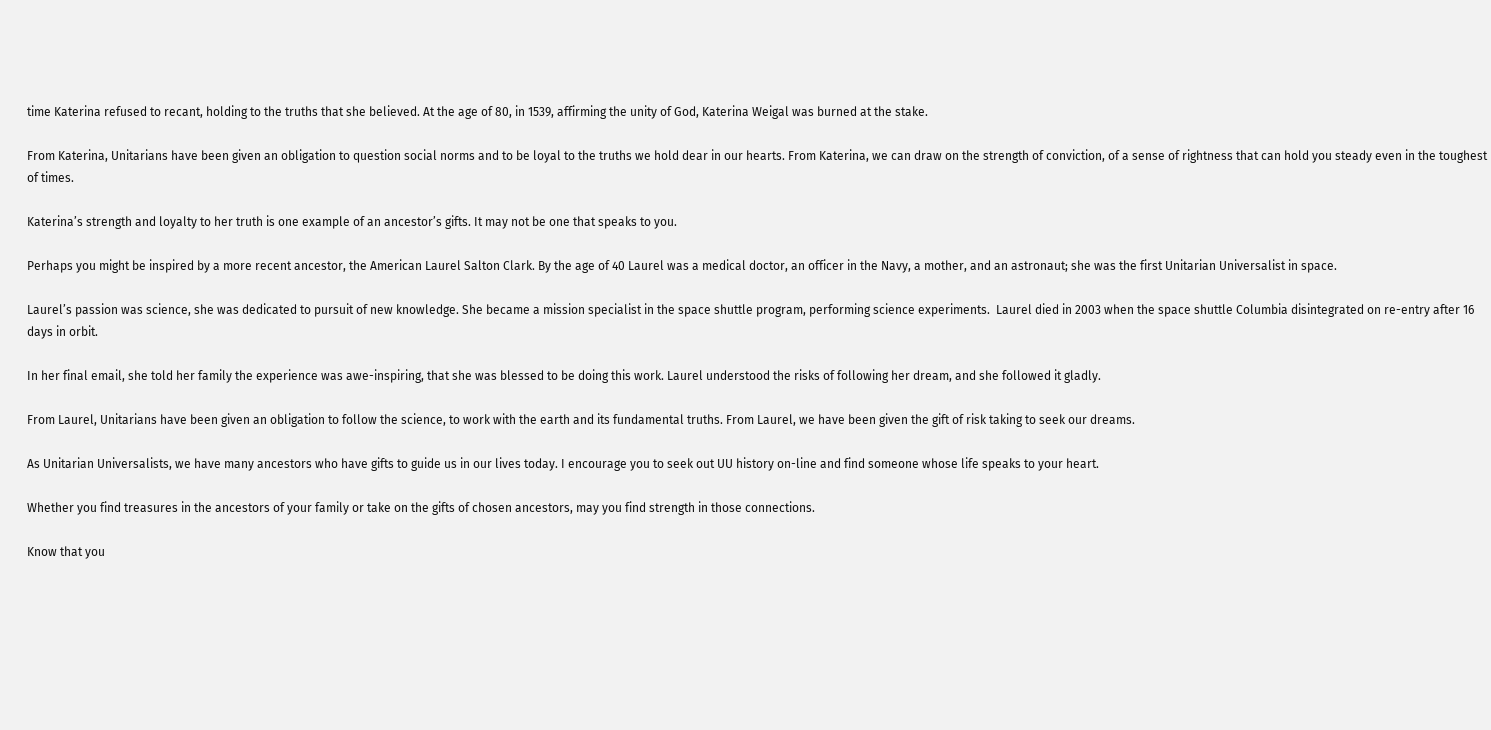time Katerina refused to recant, holding to the truths that she believed. At the age of 80, in 1539, affirming the unity of God, Katerina Weigal was burned at the stake.

From Katerina, Unitarians have been given an obligation to question social norms and to be loyal to the truths we hold dear in our hearts. From Katerina, we can draw on the strength of conviction, of a sense of rightness that can hold you steady even in the toughest of times.

Katerina’s strength and loyalty to her truth is one example of an ancestor’s gifts. It may not be one that speaks to you.

Perhaps you might be inspired by a more recent ancestor, the American Laurel Salton Clark. By the age of 40 Laurel was a medical doctor, an officer in the Navy, a mother, and an astronaut; she was the first Unitarian Universalist in space.

Laurel’s passion was science, she was dedicated to pursuit of new knowledge. She became a mission specialist in the space shuttle program, performing science experiments.  Laurel died in 2003 when the space shuttle Columbia disintegrated on re-entry after 16 days in orbit.

In her final email, she told her family the experience was awe-inspiring, that she was blessed to be doing this work. Laurel understood the risks of following her dream, and she followed it gladly.

From Laurel, Unitarians have been given an obligation to follow the science, to work with the earth and its fundamental truths. From Laurel, we have been given the gift of risk taking to seek our dreams.

As Unitarian Universalists, we have many ancestors who have gifts to guide us in our lives today. I encourage you to seek out UU history on-line and find someone whose life speaks to your heart.

Whether you find treasures in the ancestors of your family or take on the gifts of chosen ancestors, may you find strength in those connections.

Know that you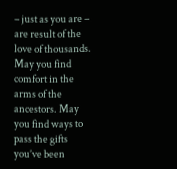– just as you are – are result of the love of thousands. May you find comfort in the arms of the ancestors. May you find ways to pass the gifts you’ve been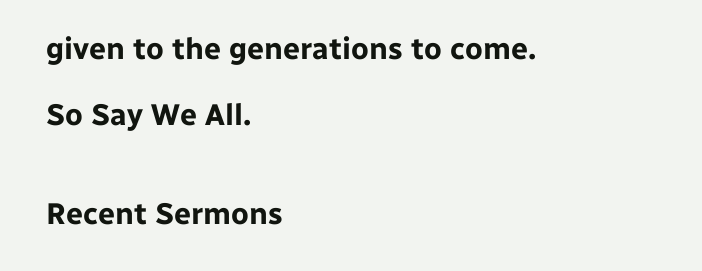given to the generations to come.

So Say We All.


Recent Sermons